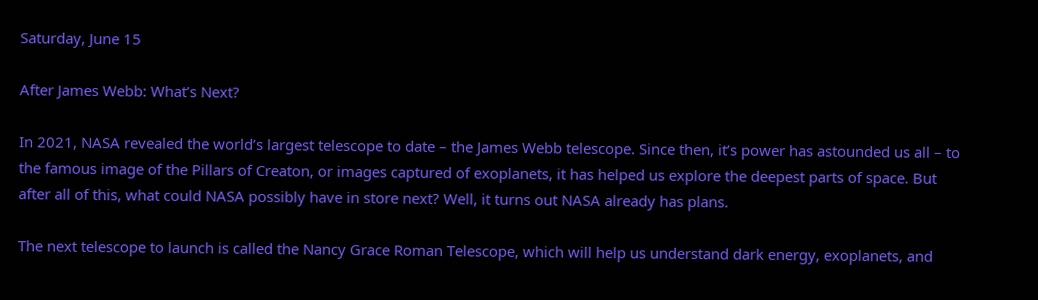Saturday, June 15

After James Webb: What’s Next?

In 2021, NASA revealed the world’s largest telescope to date – the James Webb telescope. Since then, it’s power has astounded us all – to the famous image of the Pillars of Creaton, or images captured of exoplanets, it has helped us explore the deepest parts of space. But after all of this, what could NASA possibly have in store next? Well, it turns out NASA already has plans.

The next telescope to launch is called the Nancy Grace Roman Telescope, which will help us understand dark energy, exoplanets, and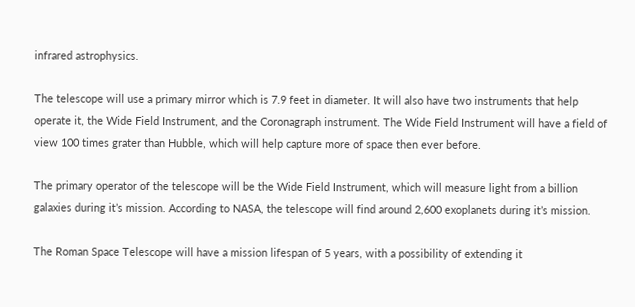infrared astrophysics.

The telescope will use a primary mirror which is 7.9 feet in diameter. It will also have two instruments that help operate it, the Wide Field Instrument, and the Coronagraph instrument. The Wide Field Instrument will have a field of view 100 times grater than Hubble, which will help capture more of space then ever before.

The primary operator of the telescope will be the Wide Field Instrument, which will measure light from a billion galaxies during it’s mission. According to NASA, the telescope will find around 2,600 exoplanets during it’s mission.

The Roman Space Telescope will have a mission lifespan of 5 years, with a possibility of extending it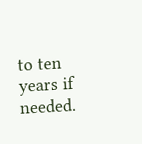to ten years if needed.